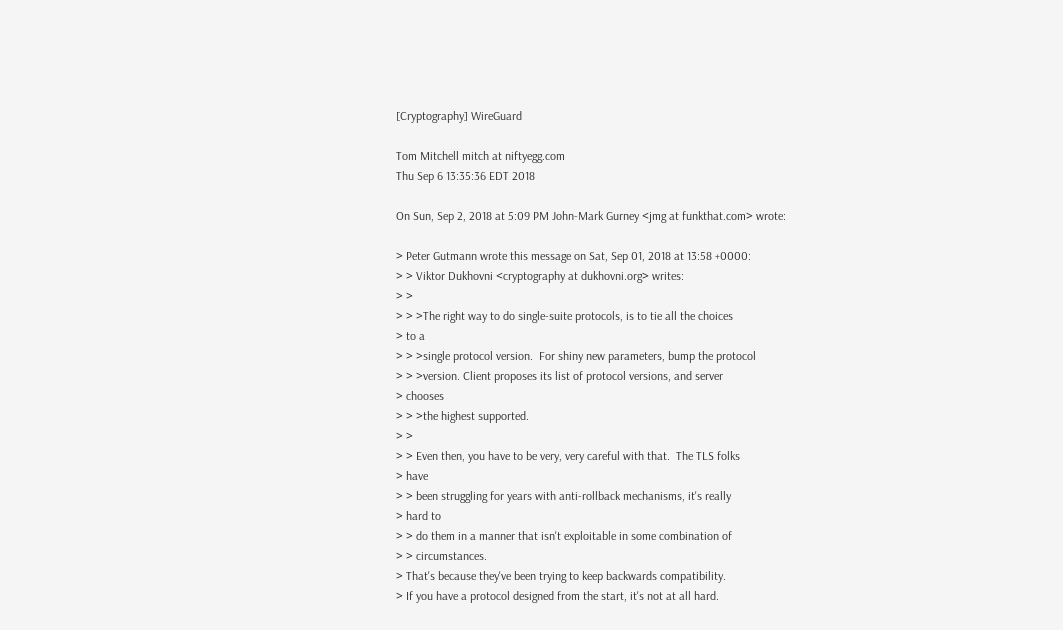[Cryptography] WireGuard

Tom Mitchell mitch at niftyegg.com
Thu Sep 6 13:35:36 EDT 2018

On Sun, Sep 2, 2018 at 5:09 PM John-Mark Gurney <jmg at funkthat.com> wrote:

> Peter Gutmann wrote this message on Sat, Sep 01, 2018 at 13:58 +0000:
> > Viktor Dukhovni <cryptography at dukhovni.org> writes:
> >
> > >The right way to do single-suite protocols, is to tie all the choices
> to a
> > >single protocol version.  For shiny new parameters, bump the protocol
> > >version. Client proposes its list of protocol versions, and server
> chooses
> > >the highest supported.
> >
> > Even then, you have to be very, very careful with that.  The TLS folks
> have
> > been struggling for years with anti-rollback mechanisms, it's really
> hard to
> > do them in a manner that isn't exploitable in some combination of
> > circumstances.
> That's because they've been trying to keep backwards compatibility.
> If you have a protocol designed from the start, it's not at all hard.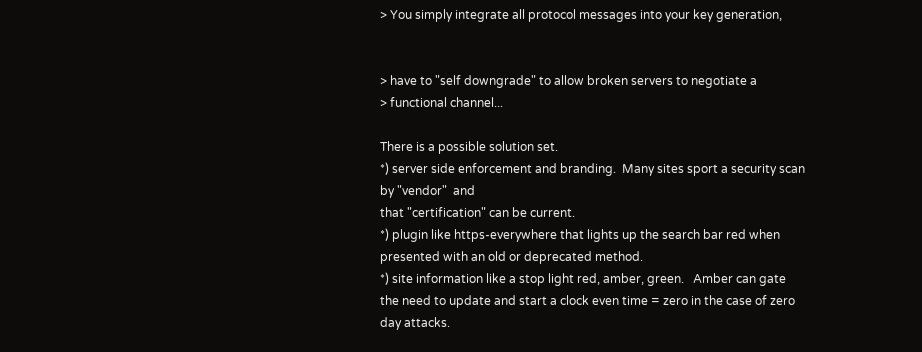> You simply integrate all protocol messages into your key generation,


> have to "self downgrade" to allow broken servers to negotiate a
> functional channel...

There is a possible solution set.
*) server side enforcement and branding.  Many sites sport a security scan
by "vendor"  and
that "certification" can be current.
*) plugin like https-everywhere that lights up the search bar red when
presented with an old or deprecated method.
*) site information like a stop light red, amber, green.   Amber can gate
the need to update and start a clock even time = zero in the case of zero
day attacks.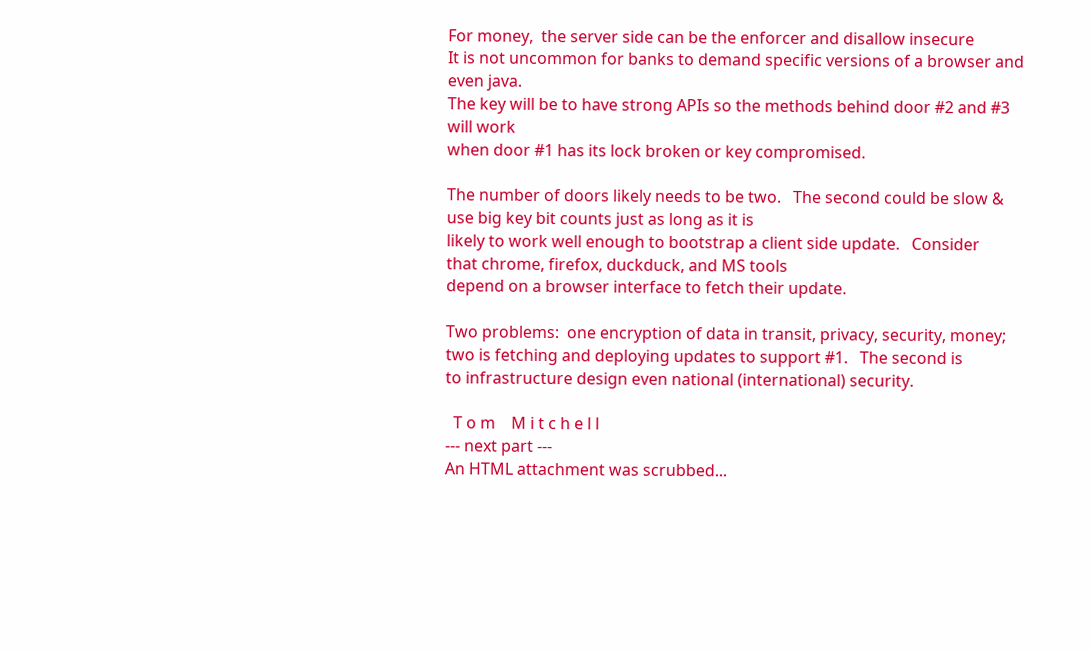For money,  the server side can be the enforcer and disallow insecure
It is not uncommon for banks to demand specific versions of a browser and
even java.
The key will be to have strong APIs so the methods behind door #2 and #3
will work
when door #1 has its lock broken or key compromised.

The number of doors likely needs to be two.   The second could be slow &
use big key bit counts just as long as it is
likely to work well enough to bootstrap a client side update.   Consider
that chrome, firefox, duckduck, and MS tools
depend on a browser interface to fetch their update.

Two problems:  one encryption of data in transit, privacy, security, money;
two is fetching and deploying updates to support #1.   The second is
to infrastructure design even national (international) security.

  T o m    M i t c h e l l
--- next part ---
An HTML attachment was scrubbed...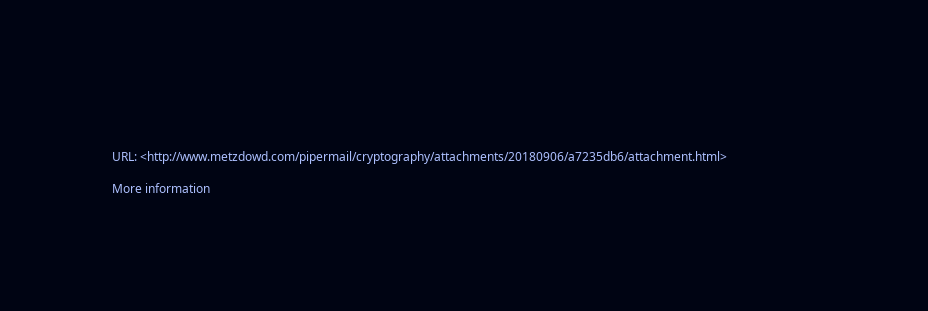URL: <http://www.metzdowd.com/pipermail/cryptography/attachments/20180906/a7235db6/attachment.html>

More information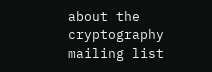about the cryptography mailing list